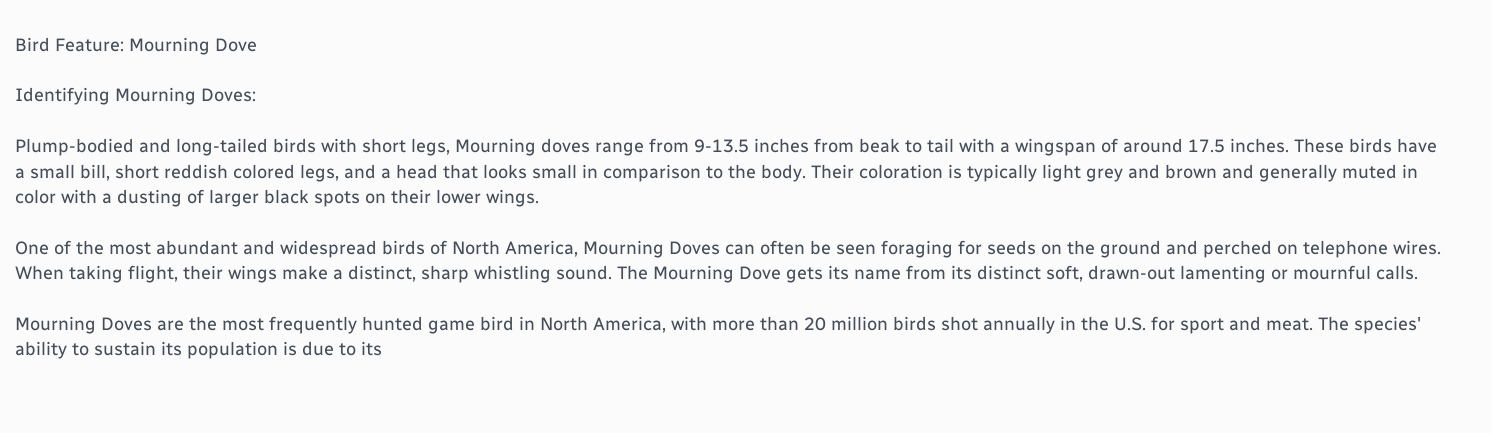Bird Feature: Mourning Dove

Identifying Mourning Doves:

Plump-bodied and long-tailed birds with short legs, Mourning doves range from 9-13.5 inches from beak to tail with a wingspan of around 17.5 inches. These birds have a small bill, short reddish colored legs, and a head that looks small in comparison to the body. Their coloration is typically light grey and brown and generally muted in color with a dusting of larger black spots on their lower wings.

One of the most abundant and widespread birds of North America, Mourning Doves can often be seen foraging for seeds on the ground and perched on telephone wires. When taking flight, their wings make a distinct, sharp whistling sound. The Mourning Dove gets its name from its distinct soft, drawn-out lamenting or mournful calls.

Mourning Doves are the most frequently hunted game bird in North America, with more than 20 million birds shot annually in the U.S. for sport and meat. The species' ability to sustain its population is due to its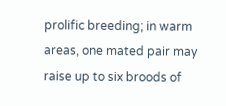prolific breeding; in warm areas, one mated pair may raise up to six broods of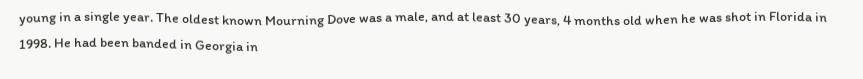young in a single year. The oldest known Mourning Dove was a male, and at least 30 years, 4 months old when he was shot in Florida in 1998. He had been banded in Georgia in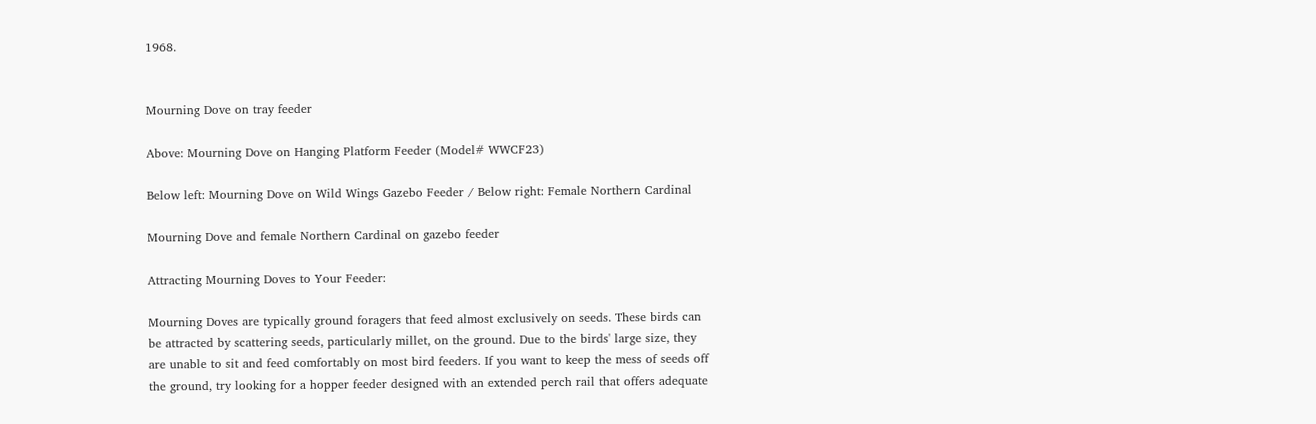1968.


Mourning Dove on tray feeder

Above: Mourning Dove on Hanging Platform Feeder (Model# WWCF23)

Below left: Mourning Dove on Wild Wings Gazebo Feeder / Below right: Female Northern Cardinal

Mourning Dove and female Northern Cardinal on gazebo feeder

Attracting Mourning Doves to Your Feeder:

Mourning Doves are typically ground foragers that feed almost exclusively on seeds. These birds can be attracted by scattering seeds, particularly millet, on the ground. Due to the birds' large size, they are unable to sit and feed comfortably on most bird feeders. If you want to keep the mess of seeds off the ground, try looking for a hopper feeder designed with an extended perch rail that offers adequate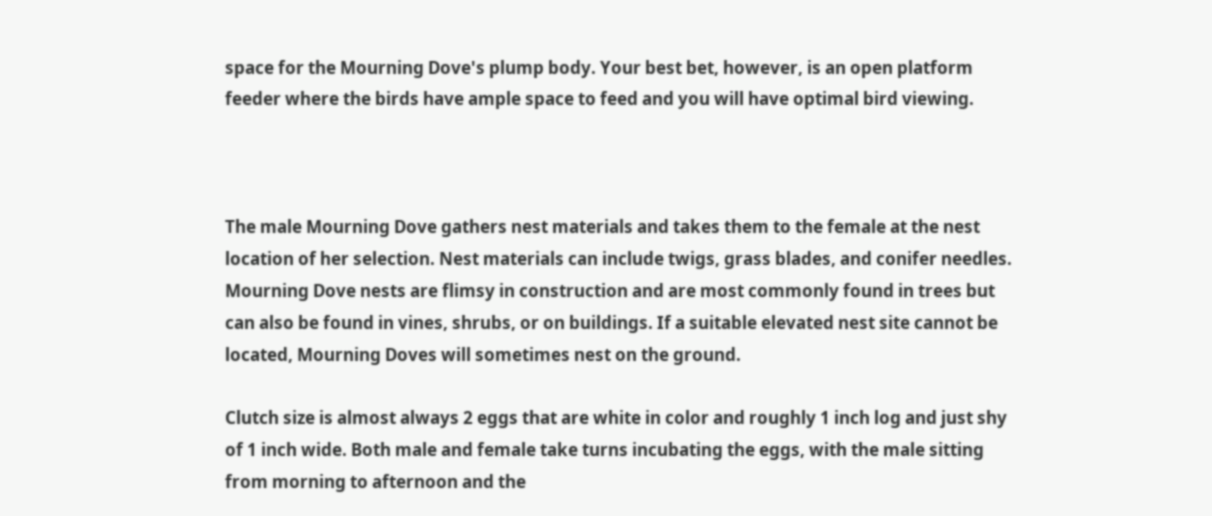space for the Mourning Dove's plump body. Your best bet, however, is an open platform feeder where the birds have ample space to feed and you will have optimal bird viewing.



The male Mourning Dove gathers nest materials and takes them to the female at the nest location of her selection. Nest materials can include twigs, grass blades, and conifer needles. Mourning Dove nests are flimsy in construction and are most commonly found in trees but can also be found in vines, shrubs, or on buildings. If a suitable elevated nest site cannot be located, Mourning Doves will sometimes nest on the ground.

Clutch size is almost always 2 eggs that are white in color and roughly 1 inch log and just shy of 1 inch wide. Both male and female take turns incubating the eggs, with the male sitting from morning to afternoon and the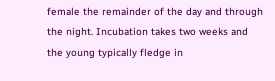female the remainder of the day and through the night. Incubation takes two weeks and the young typically fledge in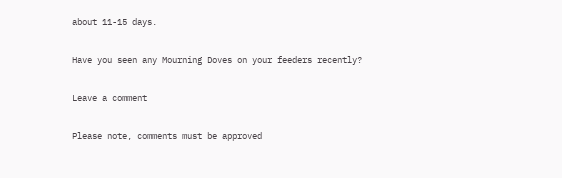about 11-15 days.

Have you seen any Mourning Doves on your feeders recently?

Leave a comment

Please note, comments must be approved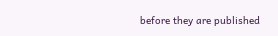before they are published